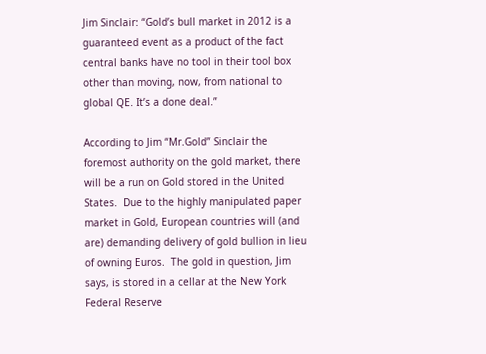Jim Sinclair: “Gold’s bull market in 2012 is a guaranteed event as a product of the fact central banks have no tool in their tool box other than moving, now, from national to global QE. It’s a done deal.”

According to Jim “Mr.Gold” Sinclair the foremost authority on the gold market, there will be a run on Gold stored in the United States.  Due to the highly manipulated paper market in Gold, European countries will (and are) demanding delivery of gold bullion in lieu of owning Euros.  The gold in question, Jim says, is stored in a cellar at the New York Federal Reserve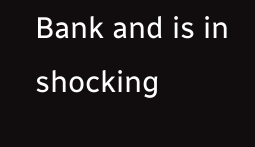Bank and is in shocking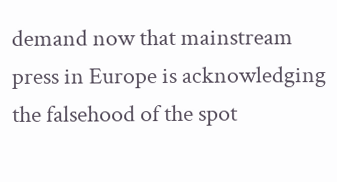demand now that mainstream press in Europe is acknowledging the falsehood of the spot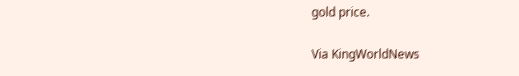gold price.

Via KingWorldNews